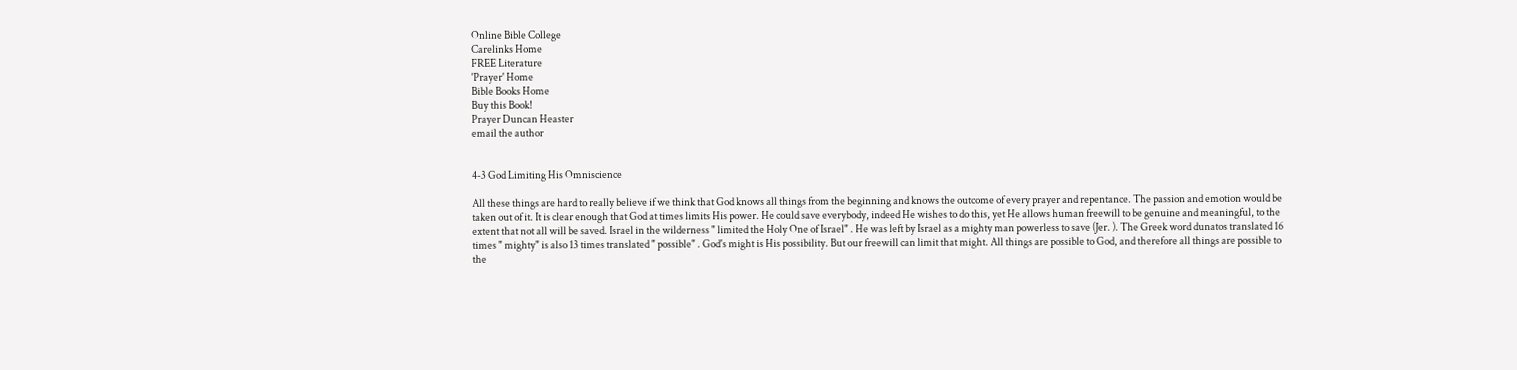Online Bible College
Carelinks Home
FREE Literature
'Prayer' Home
Bible Books Home
Buy this Book!
Prayer Duncan Heaster
email the author


4-3 God Limiting His Omniscience

All these things are hard to really believe if we think that God knows all things from the beginning and knows the outcome of every prayer and repentance. The passion and emotion would be taken out of it. It is clear enough that God at times limits His power. He could save everybody, indeed He wishes to do this, yet He allows human freewill to be genuine and meaningful, to the extent that not all will be saved. Israel in the wilderness " limited the Holy One of Israel" . He was left by Israel as a mighty man powerless to save (Jer. ). The Greek word dunatos translated 16 times " mighty" is also 13 times translated " possible" . God's might is His possibility. But our freewill can limit that might. All things are possible to God, and therefore all things are possible to the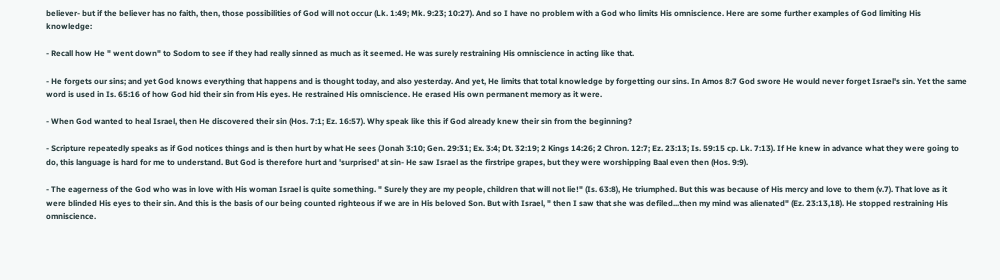believer- but if the believer has no faith, then, those possibilities of God will not occur (Lk. 1:49; Mk. 9:23; 10:27). And so I have no problem with a God who limits His omniscience. Here are some further examples of God limiting His knowledge:

- Recall how He " went down" to Sodom to see if they had really sinned as much as it seemed. He was surely restraining His omniscience in acting like that.

- He forgets our sins; and yet God knows everything that happens and is thought today, and also yesterday. And yet, He limits that total knowledge by forgetting our sins. In Amos 8:7 God swore He would never forget Israel's sin. Yet the same word is used in Is. 65:16 of how God hid their sin from His eyes. He restrained His omniscience. He erased His own permanent memory as it were.

- When God wanted to heal Israel, then He discovered their sin (Hos. 7:1; Ez. 16:57). Why speak like this if God already knew their sin from the beginning?

- Scripture repeatedly speaks as if God notices things and is then hurt by what He sees (Jonah 3:10; Gen. 29:31; Ex. 3:4; Dt. 32:19; 2 Kings 14:26; 2 Chron. 12:7; Ez. 23:13; Is. 59:15 cp. Lk. 7:13). If He knew in advance what they were going to do, this language is hard for me to understand. But God is therefore hurt and 'surprised' at sin- He saw Israel as the firstripe grapes, but they were worshipping Baal even then (Hos. 9:9).

- The eagerness of the God who was in love with His woman Israel is quite something. " Surely they are my people, children that will not lie!" (Is. 63:8), He triumphed. But this was because of His mercy and love to them (v.7). That love as it were blinded His eyes to their sin. And this is the basis of our being counted righteous if we are in His beloved Son. But with Israel, " then I saw that she was defiled...then my mind was alienated" (Ez. 23:13,18). He stopped restraining His omniscience.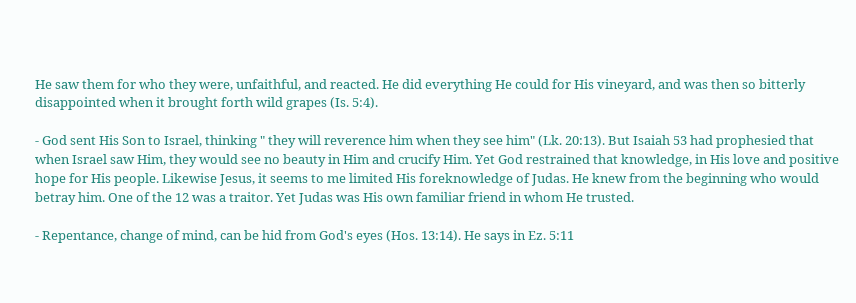He saw them for who they were, unfaithful, and reacted. He did everything He could for His vineyard, and was then so bitterly disappointed when it brought forth wild grapes (Is. 5:4).

- God sent His Son to Israel, thinking " they will reverence him when they see him" (Lk. 20:13). But Isaiah 53 had prophesied that when Israel saw Him, they would see no beauty in Him and crucify Him. Yet God restrained that knowledge, in His love and positive hope for His people. Likewise Jesus, it seems to me limited His foreknowledge of Judas. He knew from the beginning who would betray him. One of the 12 was a traitor. Yet Judas was His own familiar friend in whom He trusted.

- Repentance, change of mind, can be hid from God's eyes (Hos. 13:14). He says in Ez. 5:11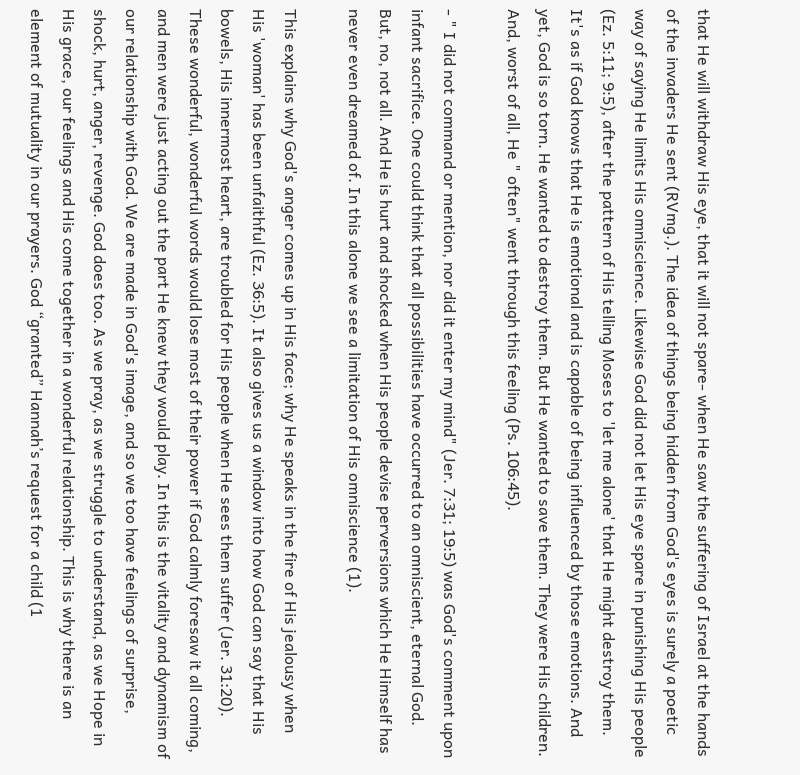that He will withdraw His eye, that it will not spare- when He saw the suffering of Israel at the hands of the invaders He sent (RVmg.). The idea of things being hidden from God's eyes is surely a poetic way of saying He limits His omniscience. Likewise God did not let His eye spare in punishing His people (Ez. 5:11; 9:5), after the pattern of His telling Moses to 'let me alone' that He might destroy them. It's as if God knows that He is emotional and is capable of being influenced by those emotions. And yet, God is so torn. He wanted to destroy them. But He wanted to save them. They were His children. And, worst of all, He " often" went through this feeling (Ps. 106:45).

- " I did not command or mention, nor did it enter my mind" (Jer. 7:31; 19:5) was God's comment upon infant sacrifice. One could think that all possibilities have occurred to an omniscient, eternal God. But, no, not all. And He is hurt and shocked when His people devise perversions which He Himself has never even dreamed of. In this alone we see a limitation of His omniscience (1).

This explains why God's anger comes up in His face; why He speaks in the fire of His jealousy when His 'woman' has been unfaithful (Ez. 36:5). It also gives us a window into how God can say that His bowels, His innermost heart, are troubled for His people when He sees them suffer (Jer. 31:20). These wonderful, wonderful words would lose most of their power if God calmly foresaw it all coming, and men were just acting out the part He knew they would play. In this is the vitality and dynamism of our relationship with God. We are made in God's image, and so we too have feelings of surprise, shock, hurt, anger, revenge. God does too. As we pray, as we struggle to understand, as we Hope in His grace, our feelings and His come together in a wonderful relationship. This is why there is an element of mutuality in our prayers. God “granted” Hannah’s request for a child (1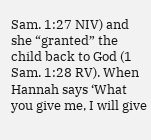Sam. 1:27 NIV) and she “granted” the child back to God (1 Sam. 1:28 RV). When Hannah says ‘What you give me, I will give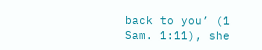back to you’ (1 Sam. 1:11), she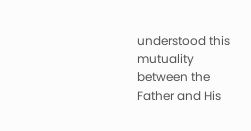understood this mutuality between the Father and His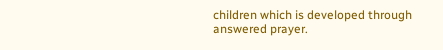children which is developed through answered prayer.